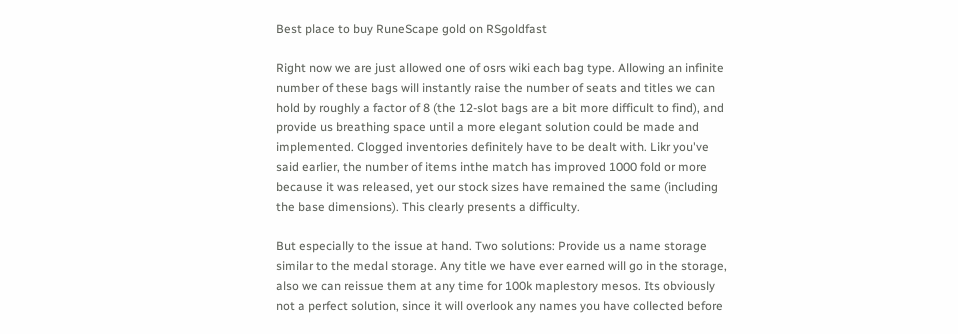Best place to buy RuneScape gold on RSgoldfast

Right now we are just allowed one of osrs wiki each bag type. Allowing an infinite number of these bags will instantly raise the number of seats and titles we can hold by roughly a factor of 8 (the 12-slot bags are a bit more difficult to find), and provide us breathing space until a more elegant solution could be made and implemented. Clogged inventories definitely have to be dealt with. Likr you've said earlier, the number of items inthe match has improved 1000 fold or more because it was released, yet our stock sizes have remained the same (including the base dimensions). This clearly presents a difficulty.

But especially to the issue at hand. Two solutions: Provide us a name storage similar to the medal storage. Any title we have ever earned will go in the storage, also we can reissue them at any time for 100k maplestory mesos. Its obviously not a perfect solution, since it will overlook any names you have collected before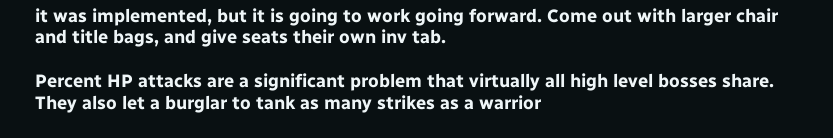it was implemented, but it is going to work going forward. Come out with larger chair and title bags, and give seats their own inv tab.

Percent HP attacks are a significant problem that virtually all high level bosses share. They also let a burglar to tank as many strikes as a warrior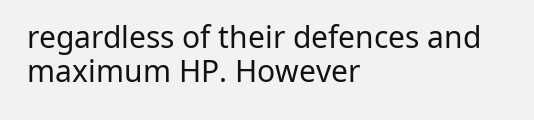regardless of their defences and maximum HP. However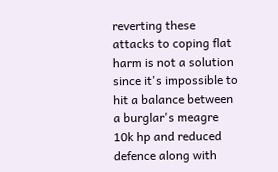reverting these attacks to coping flat harm is not a solution since it's impossible to hit a balance between a burglar's meagre 10k hp and reduced defence along with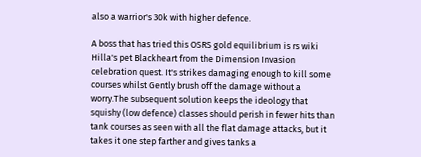also a warrior's 30k with higher defence.

A boss that has tried this OSRS gold equilibrium is rs wiki Hilla's pet Blackheart from the Dimension Invasion celebration quest. It's strikes damaging enough to kill some courses whilst Gently brush off the damage without a worry.The subsequent solution keeps the ideology that squishy (low defence) classes should perish in fewer hits than tank courses as seen with all the flat damage attacks, but it takes it one step farther and gives tanks a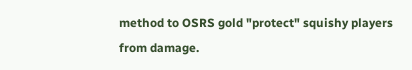method to OSRS gold "protect" squishy players from damage.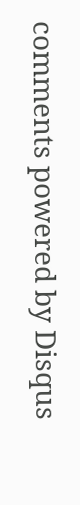comments powered by Disqus